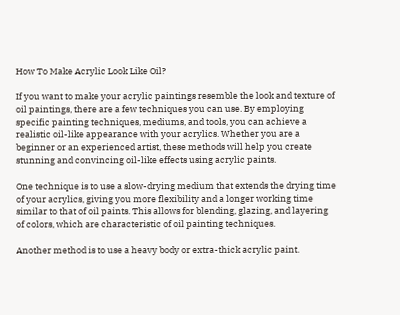How To Make Acrylic Look Like Oil?

If you want to make your acrylic paintings resemble the look and texture of oil paintings, there are a few techniques you can use. By employing specific painting techniques, mediums, and tools, you can achieve a realistic oil-like appearance with your acrylics. Whether you are a beginner or an experienced artist, these methods will help you create stunning and convincing oil-like effects using acrylic paints.

One technique is to use a slow-drying medium that extends the drying time of your acrylics, giving you more flexibility and a longer working time similar to that of oil paints. This allows for blending, glazing, and layering of colors, which are characteristic of oil painting techniques.

Another method is to use a heavy body or extra-thick acrylic paint.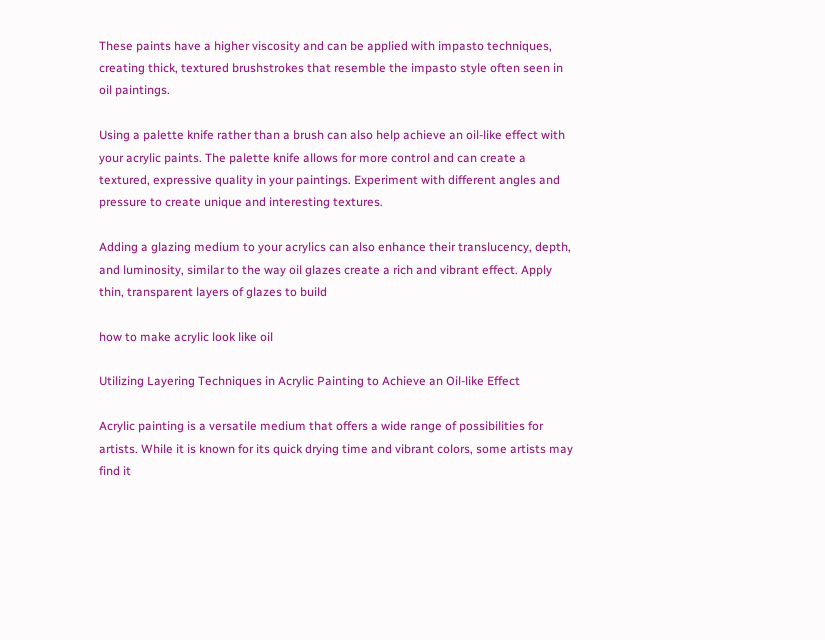These paints have a higher viscosity and can be applied with impasto techniques, creating thick, textured brushstrokes that resemble the impasto style often seen in oil paintings.

Using a palette knife rather than a brush can also help achieve an oil-like effect with your acrylic paints. The palette knife allows for more control and can create a textured, expressive quality in your paintings. Experiment with different angles and pressure to create unique and interesting textures.

Adding a glazing medium to your acrylics can also enhance their translucency, depth, and luminosity, similar to the way oil glazes create a rich and vibrant effect. Apply thin, transparent layers of glazes to build

how to make acrylic look like oil

Utilizing Layering Techniques in Acrylic Painting to Achieve an Oil-like Effect

Acrylic painting is a versatile medium that offers a wide range of possibilities for artists. While it is known for its quick drying time and vibrant colors, some artists may find it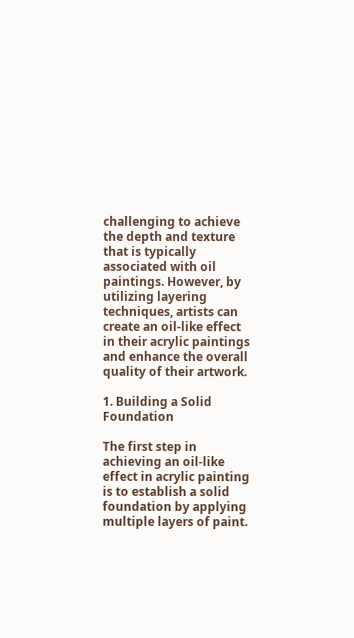challenging to achieve the depth and texture that is typically associated with oil paintings. However, by utilizing layering techniques, artists can create an oil-like effect in their acrylic paintings and enhance the overall quality of their artwork.

1. Building a Solid Foundation

The first step in achieving an oil-like effect in acrylic painting is to establish a solid foundation by applying multiple layers of paint.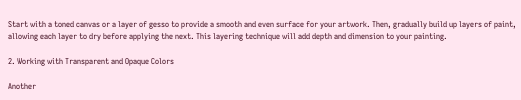Start with a toned canvas or a layer of gesso to provide a smooth and even surface for your artwork. Then, gradually build up layers of paint, allowing each layer to dry before applying the next. This layering technique will add depth and dimension to your painting.

2. Working with Transparent and Opaque Colors

Another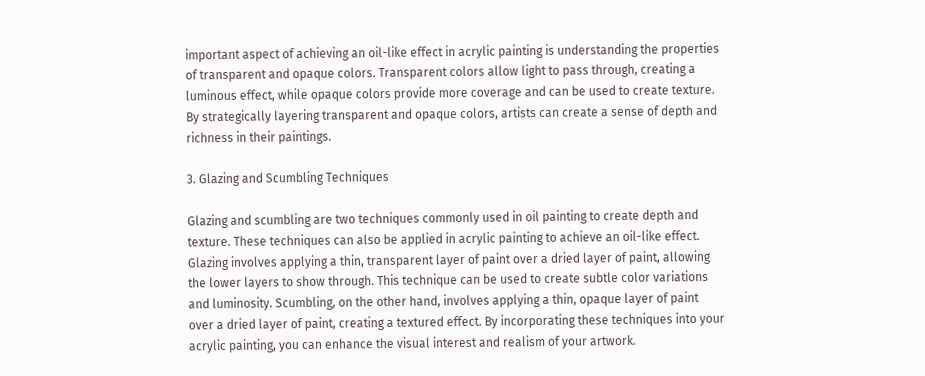important aspect of achieving an oil-like effect in acrylic painting is understanding the properties of transparent and opaque colors. Transparent colors allow light to pass through, creating a luminous effect, while opaque colors provide more coverage and can be used to create texture. By strategically layering transparent and opaque colors, artists can create a sense of depth and richness in their paintings.

3. Glazing and Scumbling Techniques

Glazing and scumbling are two techniques commonly used in oil painting to create depth and texture. These techniques can also be applied in acrylic painting to achieve an oil-like effect. Glazing involves applying a thin, transparent layer of paint over a dried layer of paint, allowing the lower layers to show through. This technique can be used to create subtle color variations and luminosity. Scumbling, on the other hand, involves applying a thin, opaque layer of paint over a dried layer of paint, creating a textured effect. By incorporating these techniques into your acrylic painting, you can enhance the visual interest and realism of your artwork.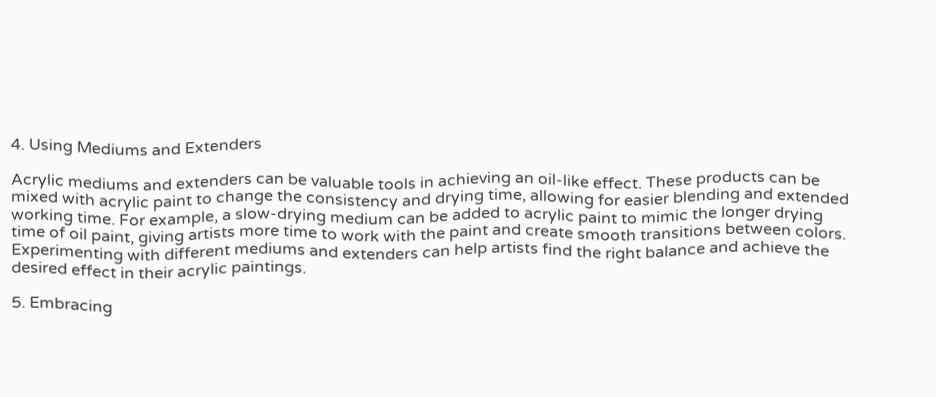4. Using Mediums and Extenders

Acrylic mediums and extenders can be valuable tools in achieving an oil-like effect. These products can be mixed with acrylic paint to change the consistency and drying time, allowing for easier blending and extended working time. For example, a slow-drying medium can be added to acrylic paint to mimic the longer drying time of oil paint, giving artists more time to work with the paint and create smooth transitions between colors. Experimenting with different mediums and extenders can help artists find the right balance and achieve the desired effect in their acrylic paintings.

5. Embracing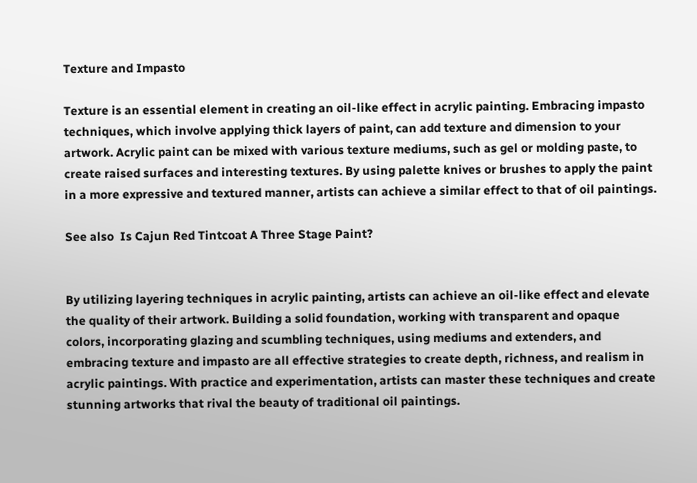Texture and Impasto

Texture is an essential element in creating an oil-like effect in acrylic painting. Embracing impasto techniques, which involve applying thick layers of paint, can add texture and dimension to your artwork. Acrylic paint can be mixed with various texture mediums, such as gel or molding paste, to create raised surfaces and interesting textures. By using palette knives or brushes to apply the paint in a more expressive and textured manner, artists can achieve a similar effect to that of oil paintings.

See also  Is Cajun Red Tintcoat A Three Stage Paint?


By utilizing layering techniques in acrylic painting, artists can achieve an oil-like effect and elevate the quality of their artwork. Building a solid foundation, working with transparent and opaque colors, incorporating glazing and scumbling techniques, using mediums and extenders, and embracing texture and impasto are all effective strategies to create depth, richness, and realism in acrylic paintings. With practice and experimentation, artists can master these techniques and create stunning artworks that rival the beauty of traditional oil paintings.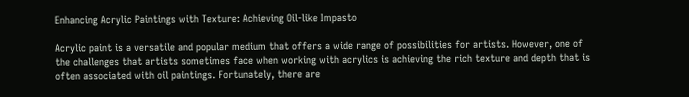Enhancing Acrylic Paintings with Texture: Achieving Oil-like Impasto

Acrylic paint is a versatile and popular medium that offers a wide range of possibilities for artists. However, one of the challenges that artists sometimes face when working with acrylics is achieving the rich texture and depth that is often associated with oil paintings. Fortunately, there are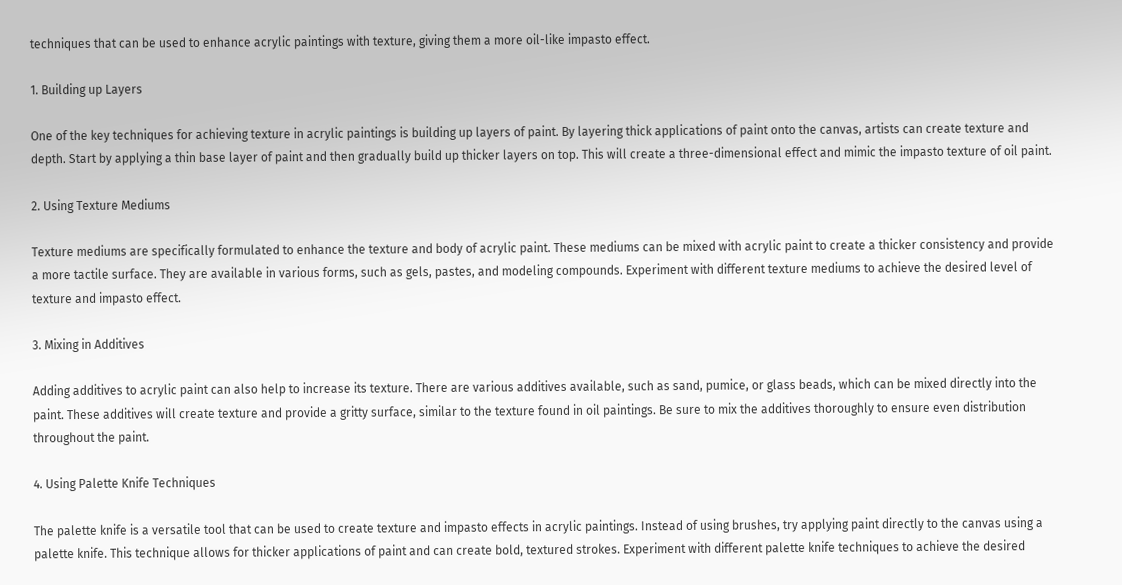techniques that can be used to enhance acrylic paintings with texture, giving them a more oil-like impasto effect.

1. Building up Layers

One of the key techniques for achieving texture in acrylic paintings is building up layers of paint. By layering thick applications of paint onto the canvas, artists can create texture and depth. Start by applying a thin base layer of paint and then gradually build up thicker layers on top. This will create a three-dimensional effect and mimic the impasto texture of oil paint.

2. Using Texture Mediums

Texture mediums are specifically formulated to enhance the texture and body of acrylic paint. These mediums can be mixed with acrylic paint to create a thicker consistency and provide a more tactile surface. They are available in various forms, such as gels, pastes, and modeling compounds. Experiment with different texture mediums to achieve the desired level of texture and impasto effect.

3. Mixing in Additives

Adding additives to acrylic paint can also help to increase its texture. There are various additives available, such as sand, pumice, or glass beads, which can be mixed directly into the paint. These additives will create texture and provide a gritty surface, similar to the texture found in oil paintings. Be sure to mix the additives thoroughly to ensure even distribution throughout the paint.

4. Using Palette Knife Techniques

The palette knife is a versatile tool that can be used to create texture and impasto effects in acrylic paintings. Instead of using brushes, try applying paint directly to the canvas using a palette knife. This technique allows for thicker applications of paint and can create bold, textured strokes. Experiment with different palette knife techniques to achieve the desired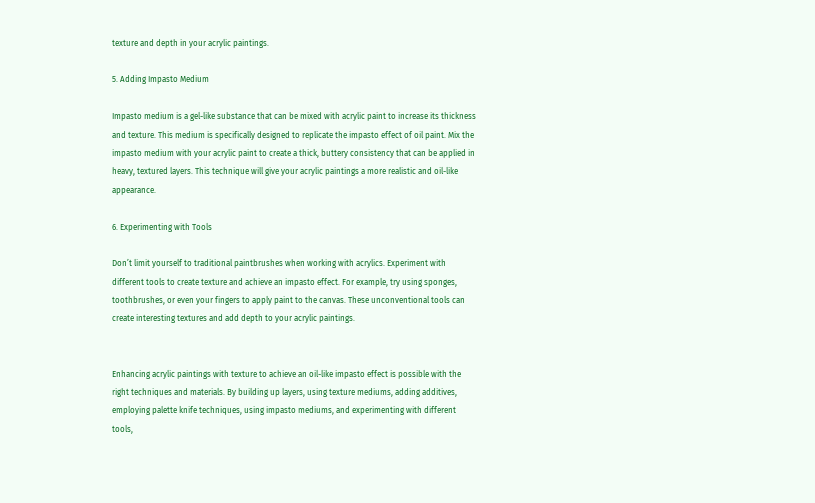texture and depth in your acrylic paintings.

5. Adding Impasto Medium

Impasto medium is a gel-like substance that can be mixed with acrylic paint to increase its thickness and texture. This medium is specifically designed to replicate the impasto effect of oil paint. Mix the impasto medium with your acrylic paint to create a thick, buttery consistency that can be applied in heavy, textured layers. This technique will give your acrylic paintings a more realistic and oil-like appearance.

6. Experimenting with Tools

Don’t limit yourself to traditional paintbrushes when working with acrylics. Experiment with different tools to create texture and achieve an impasto effect. For example, try using sponges, toothbrushes, or even your fingers to apply paint to the canvas. These unconventional tools can create interesting textures and add depth to your acrylic paintings.


Enhancing acrylic paintings with texture to achieve an oil-like impasto effect is possible with the right techniques and materials. By building up layers, using texture mediums, adding additives, employing palette knife techniques, using impasto mediums, and experimenting with different tools,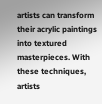artists can transform their acrylic paintings into textured masterpieces. With these techniques, artists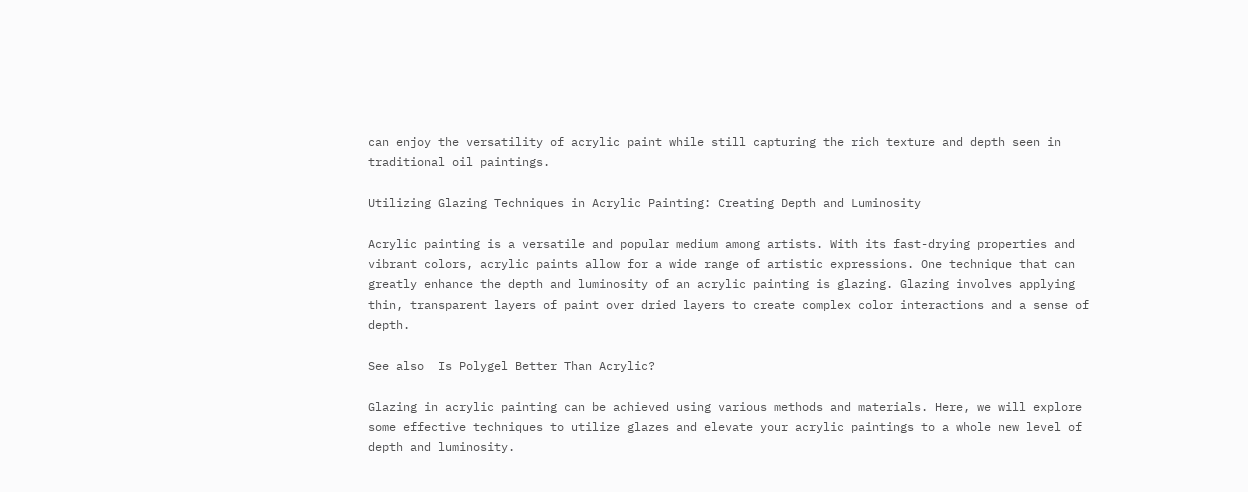can enjoy the versatility of acrylic paint while still capturing the rich texture and depth seen in traditional oil paintings.

Utilizing Glazing Techniques in Acrylic Painting: Creating Depth and Luminosity

Acrylic painting is a versatile and popular medium among artists. With its fast-drying properties and vibrant colors, acrylic paints allow for a wide range of artistic expressions. One technique that can greatly enhance the depth and luminosity of an acrylic painting is glazing. Glazing involves applying thin, transparent layers of paint over dried layers to create complex color interactions and a sense of depth.

See also  Is Polygel Better Than Acrylic?

Glazing in acrylic painting can be achieved using various methods and materials. Here, we will explore some effective techniques to utilize glazes and elevate your acrylic paintings to a whole new level of depth and luminosity.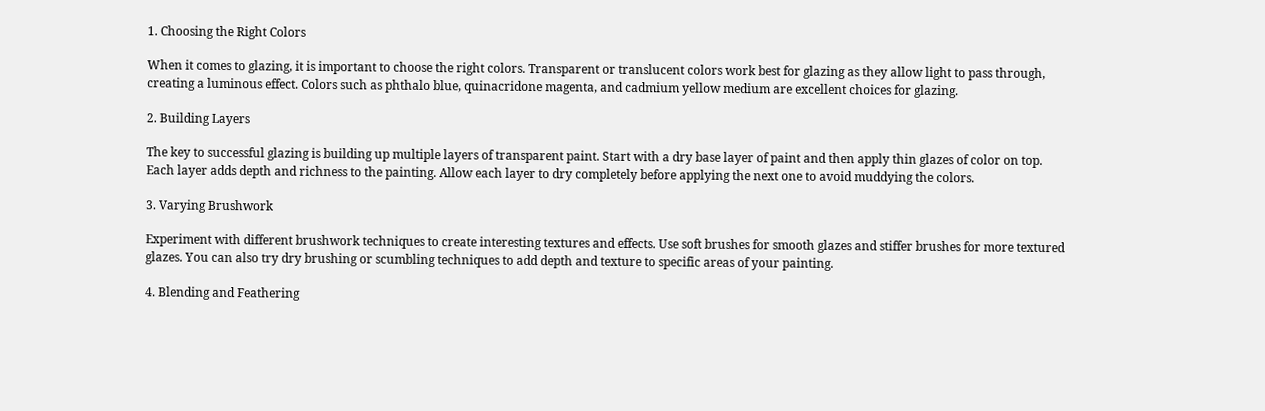1. Choosing the Right Colors

When it comes to glazing, it is important to choose the right colors. Transparent or translucent colors work best for glazing as they allow light to pass through, creating a luminous effect. Colors such as phthalo blue, quinacridone magenta, and cadmium yellow medium are excellent choices for glazing.

2. Building Layers

The key to successful glazing is building up multiple layers of transparent paint. Start with a dry base layer of paint and then apply thin glazes of color on top. Each layer adds depth and richness to the painting. Allow each layer to dry completely before applying the next one to avoid muddying the colors.

3. Varying Brushwork

Experiment with different brushwork techniques to create interesting textures and effects. Use soft brushes for smooth glazes and stiffer brushes for more textured glazes. You can also try dry brushing or scumbling techniques to add depth and texture to specific areas of your painting.

4. Blending and Feathering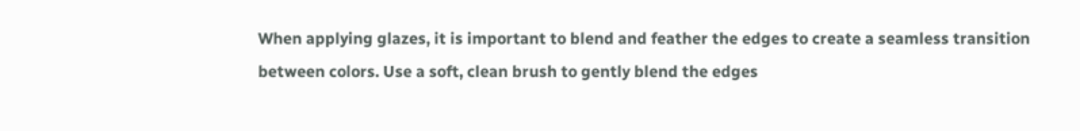When applying glazes, it is important to blend and feather the edges to create a seamless transition between colors. Use a soft, clean brush to gently blend the edges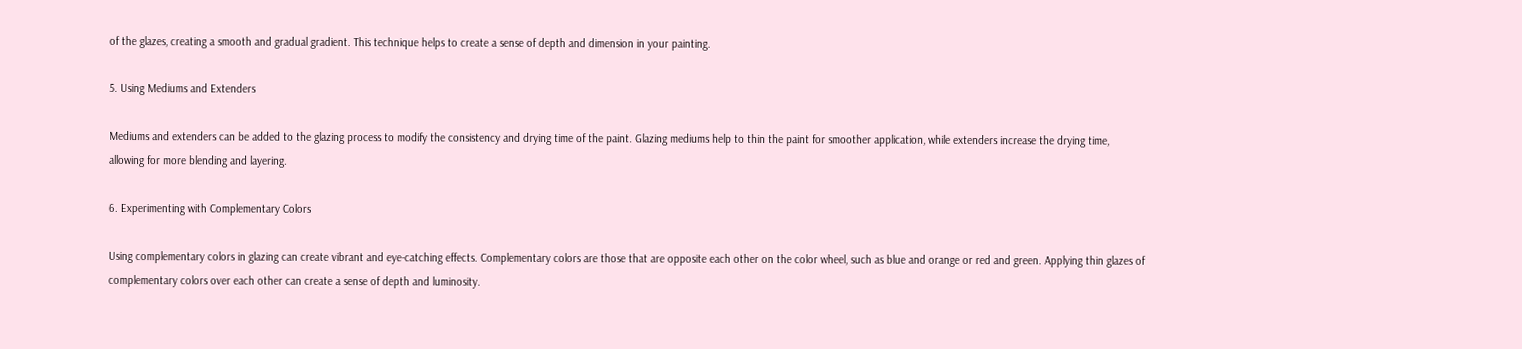of the glazes, creating a smooth and gradual gradient. This technique helps to create a sense of depth and dimension in your painting.

5. Using Mediums and Extenders

Mediums and extenders can be added to the glazing process to modify the consistency and drying time of the paint. Glazing mediums help to thin the paint for smoother application, while extenders increase the drying time, allowing for more blending and layering.

6. Experimenting with Complementary Colors

Using complementary colors in glazing can create vibrant and eye-catching effects. Complementary colors are those that are opposite each other on the color wheel, such as blue and orange or red and green. Applying thin glazes of complementary colors over each other can create a sense of depth and luminosity.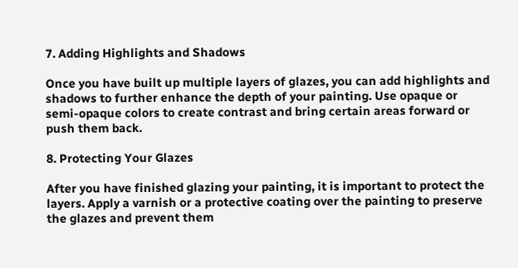7. Adding Highlights and Shadows

Once you have built up multiple layers of glazes, you can add highlights and shadows to further enhance the depth of your painting. Use opaque or semi-opaque colors to create contrast and bring certain areas forward or push them back.

8. Protecting Your Glazes

After you have finished glazing your painting, it is important to protect the layers. Apply a varnish or a protective coating over the painting to preserve the glazes and prevent them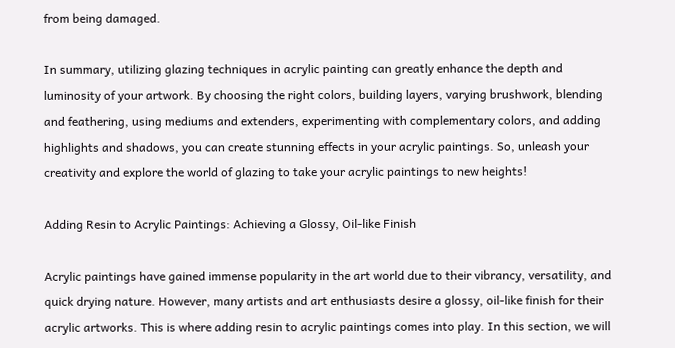from being damaged.

In summary, utilizing glazing techniques in acrylic painting can greatly enhance the depth and luminosity of your artwork. By choosing the right colors, building layers, varying brushwork, blending and feathering, using mediums and extenders, experimenting with complementary colors, and adding highlights and shadows, you can create stunning effects in your acrylic paintings. So, unleash your creativity and explore the world of glazing to take your acrylic paintings to new heights!

Adding Resin to Acrylic Paintings: Achieving a Glossy, Oil-like Finish

Acrylic paintings have gained immense popularity in the art world due to their vibrancy, versatility, and quick drying nature. However, many artists and art enthusiasts desire a glossy, oil-like finish for their acrylic artworks. This is where adding resin to acrylic paintings comes into play. In this section, we will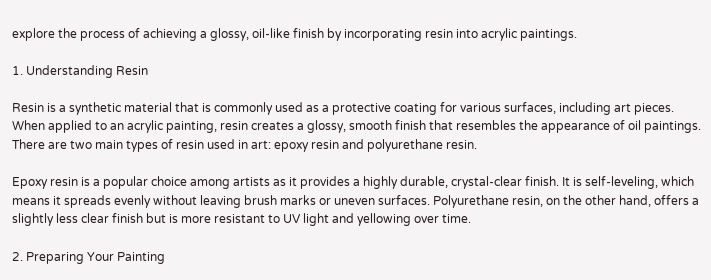explore the process of achieving a glossy, oil-like finish by incorporating resin into acrylic paintings.

1. Understanding Resin

Resin is a synthetic material that is commonly used as a protective coating for various surfaces, including art pieces. When applied to an acrylic painting, resin creates a glossy, smooth finish that resembles the appearance of oil paintings. There are two main types of resin used in art: epoxy resin and polyurethane resin.

Epoxy resin is a popular choice among artists as it provides a highly durable, crystal-clear finish. It is self-leveling, which means it spreads evenly without leaving brush marks or uneven surfaces. Polyurethane resin, on the other hand, offers a slightly less clear finish but is more resistant to UV light and yellowing over time.

2. Preparing Your Painting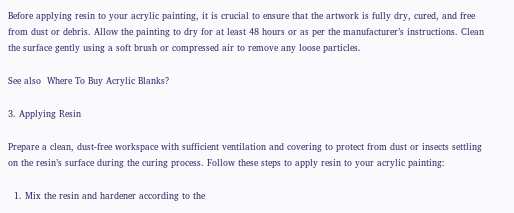Before applying resin to your acrylic painting, it is crucial to ensure that the artwork is fully dry, cured, and free from dust or debris. Allow the painting to dry for at least 48 hours or as per the manufacturer’s instructions. Clean the surface gently using a soft brush or compressed air to remove any loose particles.

See also  Where To Buy Acrylic Blanks?

3. Applying Resin

Prepare a clean, dust-free workspace with sufficient ventilation and covering to protect from dust or insects settling on the resin’s surface during the curing process. Follow these steps to apply resin to your acrylic painting:

  1. Mix the resin and hardener according to the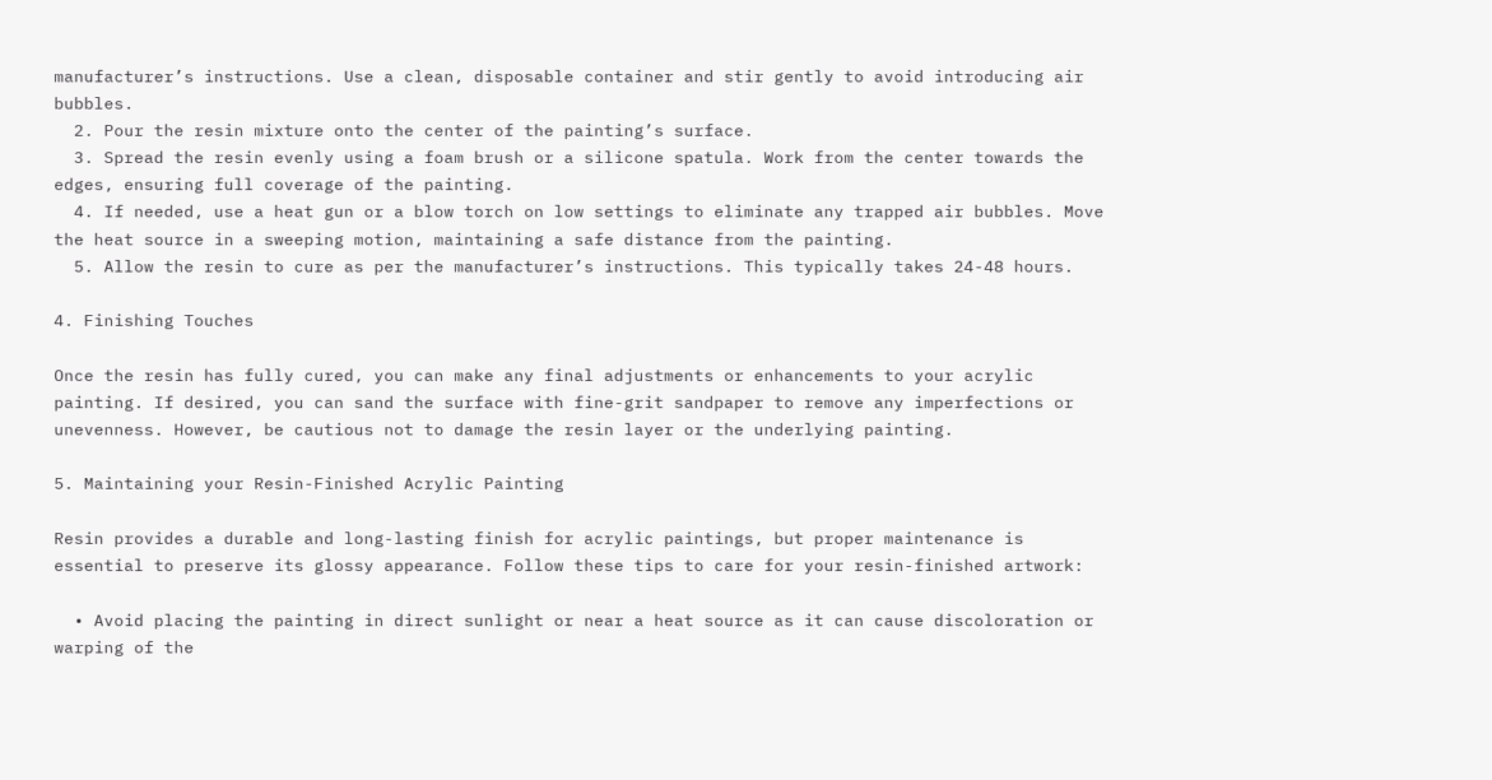manufacturer’s instructions. Use a clean, disposable container and stir gently to avoid introducing air bubbles.
  2. Pour the resin mixture onto the center of the painting’s surface.
  3. Spread the resin evenly using a foam brush or a silicone spatula. Work from the center towards the edges, ensuring full coverage of the painting.
  4. If needed, use a heat gun or a blow torch on low settings to eliminate any trapped air bubbles. Move the heat source in a sweeping motion, maintaining a safe distance from the painting.
  5. Allow the resin to cure as per the manufacturer’s instructions. This typically takes 24-48 hours.

4. Finishing Touches

Once the resin has fully cured, you can make any final adjustments or enhancements to your acrylic painting. If desired, you can sand the surface with fine-grit sandpaper to remove any imperfections or unevenness. However, be cautious not to damage the resin layer or the underlying painting.

5. Maintaining your Resin-Finished Acrylic Painting

Resin provides a durable and long-lasting finish for acrylic paintings, but proper maintenance is essential to preserve its glossy appearance. Follow these tips to care for your resin-finished artwork:

  • Avoid placing the painting in direct sunlight or near a heat source as it can cause discoloration or warping of the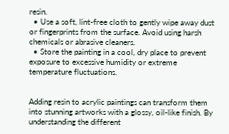resin.
  • Use a soft, lint-free cloth to gently wipe away dust or fingerprints from the surface. Avoid using harsh chemicals or abrasive cleaners.
  • Store the painting in a cool, dry place to prevent exposure to excessive humidity or extreme temperature fluctuations.


Adding resin to acrylic paintings can transform them into stunning artworks with a glossy, oil-like finish. By understanding the different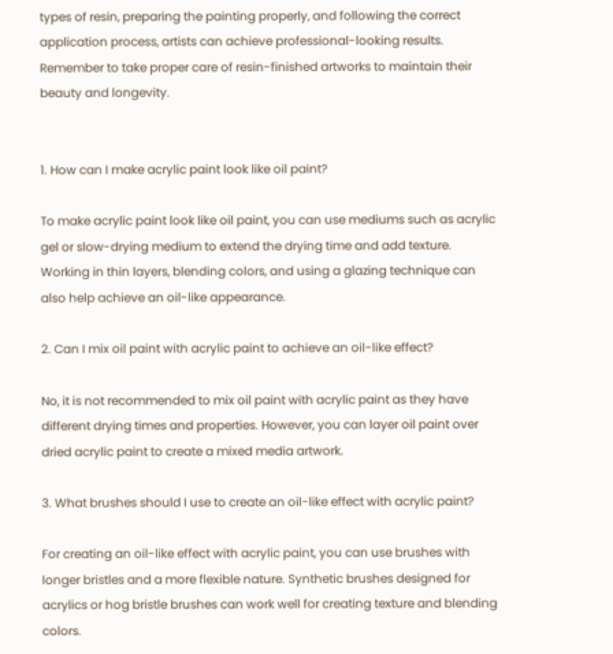types of resin, preparing the painting properly, and following the correct application process, artists can achieve professional-looking results. Remember to take proper care of resin-finished artworks to maintain their beauty and longevity.


1. How can I make acrylic paint look like oil paint?

To make acrylic paint look like oil paint, you can use mediums such as acrylic gel or slow-drying medium to extend the drying time and add texture. Working in thin layers, blending colors, and using a glazing technique can also help achieve an oil-like appearance.

2. Can I mix oil paint with acrylic paint to achieve an oil-like effect?

No, it is not recommended to mix oil paint with acrylic paint as they have different drying times and properties. However, you can layer oil paint over dried acrylic paint to create a mixed media artwork.

3. What brushes should I use to create an oil-like effect with acrylic paint?

For creating an oil-like effect with acrylic paint, you can use brushes with longer bristles and a more flexible nature. Synthetic brushes designed for acrylics or hog bristle brushes can work well for creating texture and blending colors.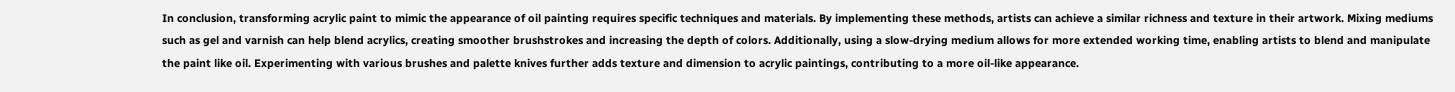In conclusion, transforming acrylic paint to mimic the appearance of oil painting requires specific techniques and materials. By implementing these methods, artists can achieve a similar richness and texture in their artwork. Mixing mediums such as gel and varnish can help blend acrylics, creating smoother brushstrokes and increasing the depth of colors. Additionally, using a slow-drying medium allows for more extended working time, enabling artists to blend and manipulate the paint like oil. Experimenting with various brushes and palette knives further adds texture and dimension to acrylic paintings, contributing to a more oil-like appearance.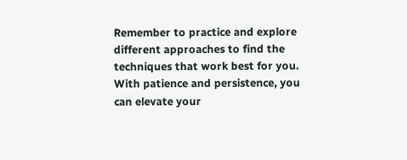Remember to practice and explore different approaches to find the techniques that work best for you. With patience and persistence, you can elevate your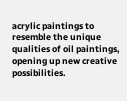acrylic paintings to resemble the unique qualities of oil paintings, opening up new creative possibilities.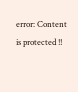error: Content is protected !!